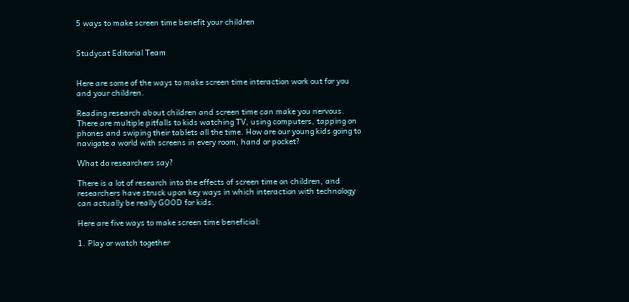5 ways to make screen time benefit your children


Studycat Editorial Team


Here are some of the ways to make screen time interaction work out for you and your children.

Reading research about children and screen time can make you nervous. There are multiple pitfalls to kids watching TV, using computers, tapping on phones and swiping their tablets all the time. How are our young kids going to navigate a world with screens in every room, hand or pocket?

What do researchers say?

There is a lot of research into the effects of screen time on children, and researchers have struck upon key ways in which interaction with technology can actually be really GOOD for kids.

Here are five ways to make screen time beneficial:

1. Play or watch together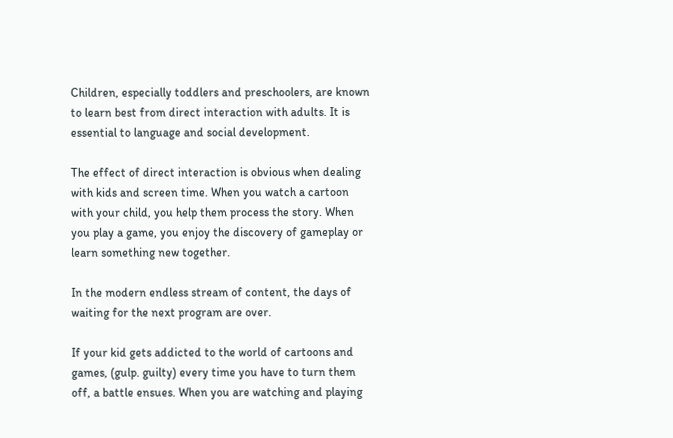Children, especially toddlers and preschoolers, are known to learn best from direct interaction with adults. It is essential to language and social development.

The effect of direct interaction is obvious when dealing with kids and screen time. When you watch a cartoon with your child, you help them process the story. When you play a game, you enjoy the discovery of gameplay or learn something new together.

In the modern endless stream of content, the days of waiting for the next program are over.

If your kid gets addicted to the world of cartoons and games, (gulp. guilty) every time you have to turn them off, a battle ensues. When you are watching and playing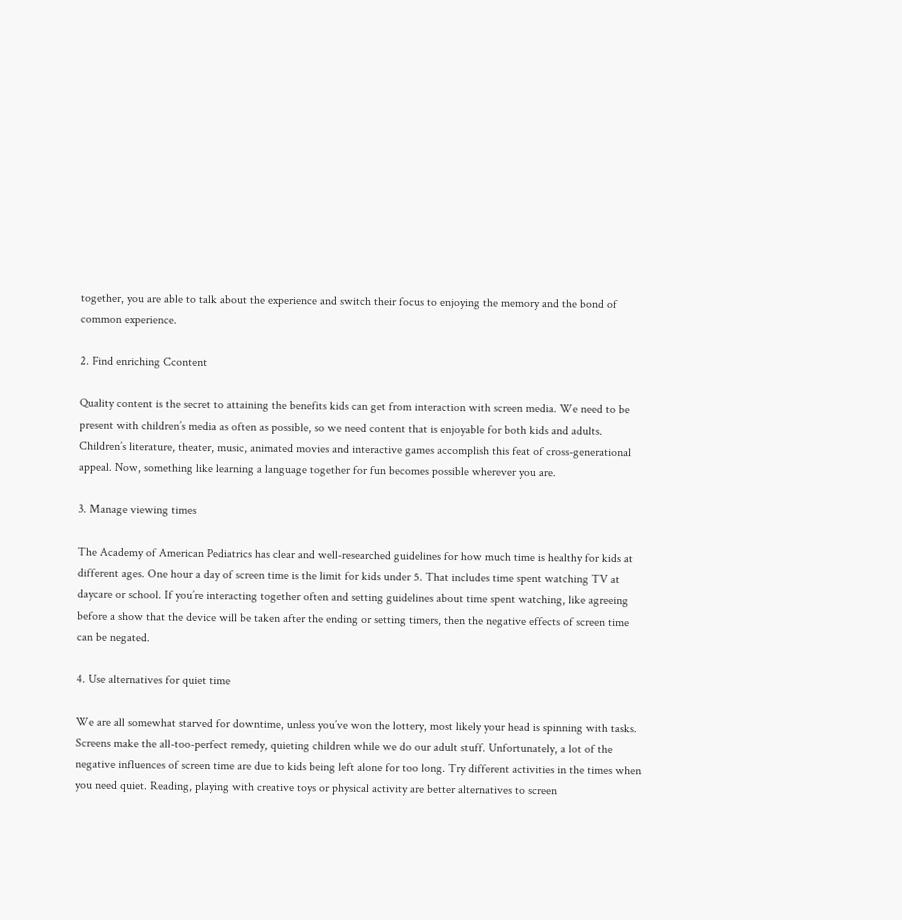together, you are able to talk about the experience and switch their focus to enjoying the memory and the bond of common experience.

2. Find enriching Ccontent

Quality content is the secret to attaining the benefits kids can get from interaction with screen media. We need to be present with children’s media as often as possible, so we need content that is enjoyable for both kids and adults. Children’s literature, theater, music, animated movies and interactive games accomplish this feat of cross-generational appeal. Now, something like learning a language together for fun becomes possible wherever you are.

3. Manage viewing times

The Academy of American Pediatrics has clear and well-researched guidelines for how much time is healthy for kids at different ages. One hour a day of screen time is the limit for kids under 5. That includes time spent watching TV at daycare or school. If you’re interacting together often and setting guidelines about time spent watching, like agreeing before a show that the device will be taken after the ending or setting timers, then the negative effects of screen time can be negated.

4. Use alternatives for quiet time

We are all somewhat starved for downtime, unless you’ve won the lottery, most likely your head is spinning with tasks. Screens make the all-too-perfect remedy, quieting children while we do our adult stuff. Unfortunately, a lot of the negative influences of screen time are due to kids being left alone for too long. Try different activities in the times when you need quiet. Reading, playing with creative toys or physical activity are better alternatives to screen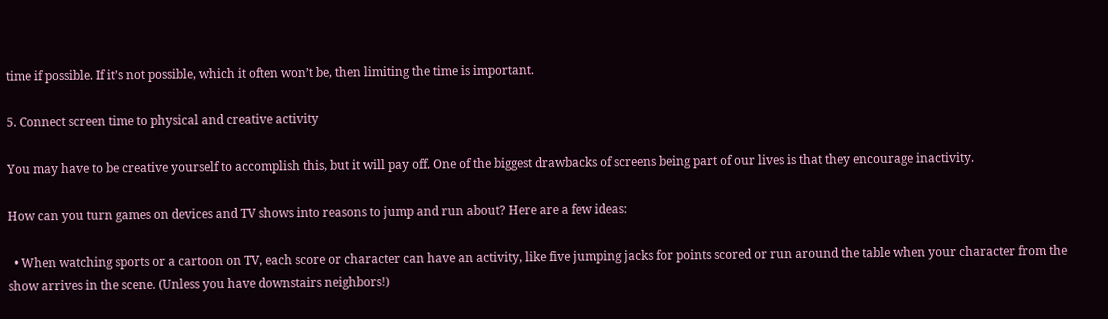time if possible. If it’s not possible, which it often won’t be, then limiting the time is important.

5. Connect screen time to physical and creative activity

You may have to be creative yourself to accomplish this, but it will pay off. One of the biggest drawbacks of screens being part of our lives is that they encourage inactivity.

How can you turn games on devices and TV shows into reasons to jump and run about? Here are a few ideas:

  • When watching sports or a cartoon on TV, each score or character can have an activity, like five jumping jacks for points scored or run around the table when your character from the show arrives in the scene. (Unless you have downstairs neighbors!)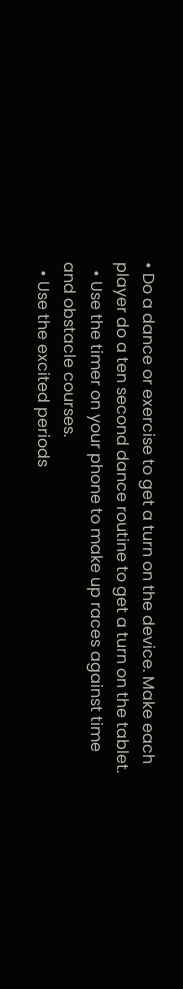• Do a dance or exercise to get a turn on the device. Make each player do a ten second dance routine to get a turn on the tablet.
  • Use the timer on your phone to make up races against time and obstacle courses.
  • Use the excited periods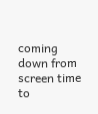coming down from screen time to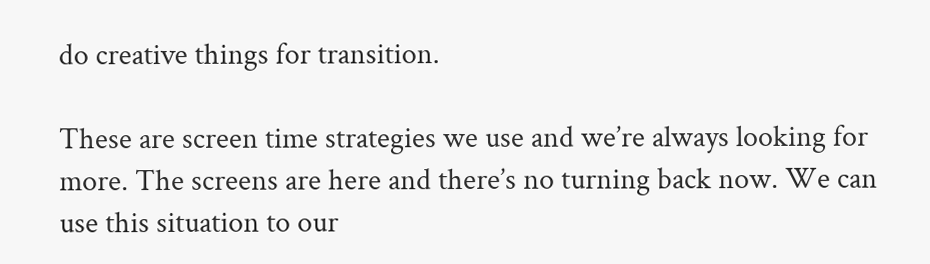do creative things for transition.

These are screen time strategies we use and we’re always looking for more. The screens are here and there’s no turning back now. We can use this situation to our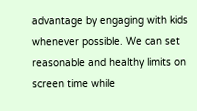advantage by engaging with kids whenever possible. We can set reasonable and healthy limits on screen time while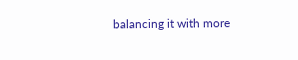balancing it with more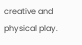creative and physical play.